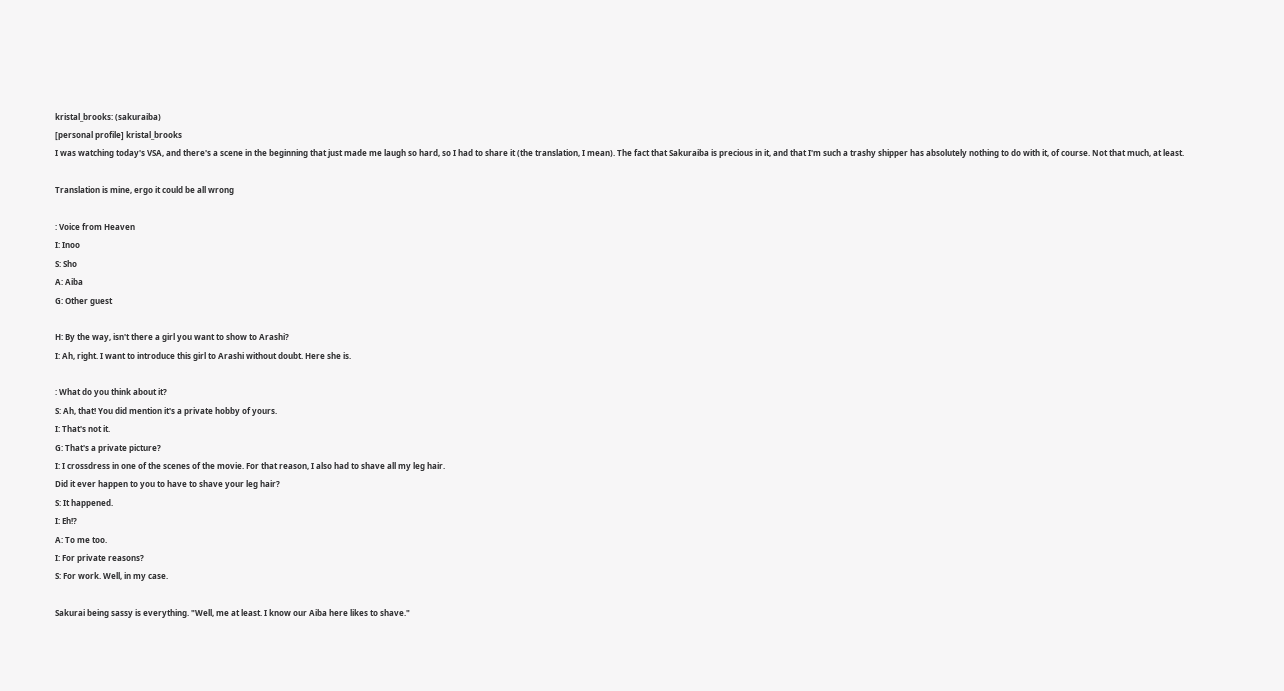kristal_brooks: (sakuraiba)
[personal profile] kristal_brooks
I was watching today's VSA, and there's a scene in the beginning that just made me laugh so hard, so I had to share it (the translation, I mean). The fact that Sakuraiba is precious in it, and that I'm such a trashy shipper has absolutely nothing to do with it, of course. Not that much, at least.

Translation is mine, ergo it could be all wrong

: Voice from Heaven
I: Inoo
S: Sho
A: Aiba
G: Other guest

H: By the way, isn't there a girl you want to show to Arashi?
I: Ah, right. I want to introduce this girl to Arashi without doubt. Here she is.

: What do you think about it?
S: Ah, that! You did mention it's a private hobby of yours.
I: That's not it.
G: That's a private picture?
I: I crossdress in one of the scenes of the movie. For that reason, I also had to shave all my leg hair.
Did it ever happen to you to have to shave your leg hair?
S: It happened.
I: Eh!?
A: To me too.
I: For private reasons?
S: For work. Well, in my case.

Sakurai being sassy is everything. "Well, me at least. I know our Aiba here likes to shave."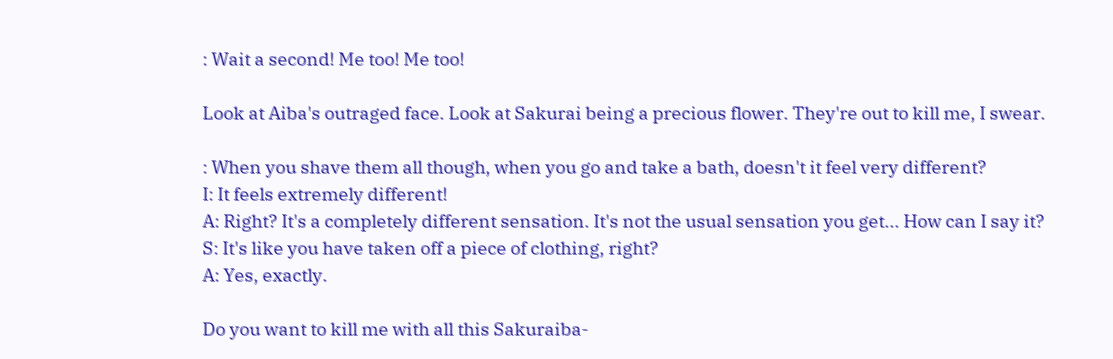: Wait a second! Me too! Me too!

Look at Aiba's outraged face. Look at Sakurai being a precious flower. They're out to kill me, I swear.

: When you shave them all though, when you go and take a bath, doesn't it feel very different?
I: It feels extremely different!
A: Right? It's a completely different sensation. It's not the usual sensation you get... How can I say it?
S: It's like you have taken off a piece of clothing, right?
A: Yes, exactly.

Do you want to kill me with all this Sakuraiba-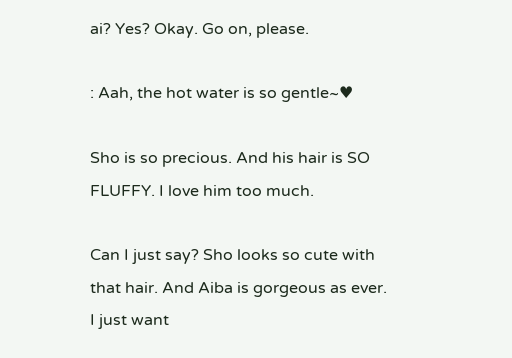ai? Yes? Okay. Go on, please.

: Aah, the hot water is so gentle~♥

Sho is so precious. And his hair is SO FLUFFY. I love him too much.

Can I just say? Sho looks so cute with that hair. And Aiba is gorgeous as ever. I just want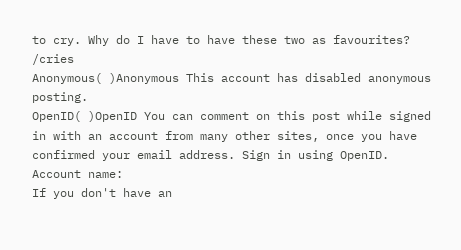to cry. Why do I have to have these two as favourites? /cries
Anonymous( )Anonymous This account has disabled anonymous posting.
OpenID( )OpenID You can comment on this post while signed in with an account from many other sites, once you have confirmed your email address. Sign in using OpenID.
Account name:
If you don't have an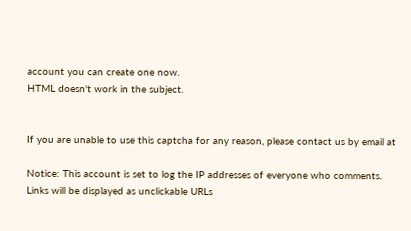account you can create one now.
HTML doesn't work in the subject.


If you are unable to use this captcha for any reason, please contact us by email at

Notice: This account is set to log the IP addresses of everyone who comments.
Links will be displayed as unclickable URLs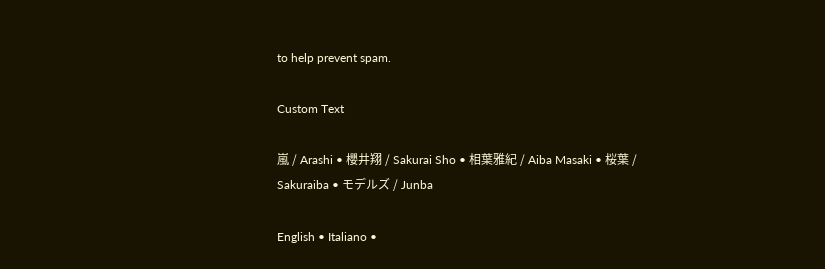to help prevent spam.

Custom Text

嵐 / Arashi • 櫻井翔 / Sakurai Sho • 相葉雅紀 / Aiba Masaki • 桜葉 / Sakuraiba • モデルズ / Junba

English • Italiano •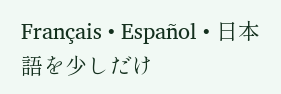Français • Español • 日本語を少しだけ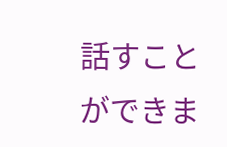話すことができま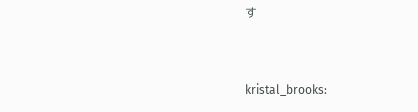す


kristal_brooks: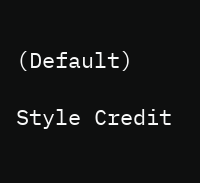(Default)

Style Credit